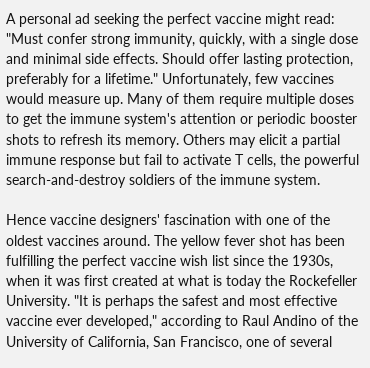A personal ad seeking the perfect vaccine might read: "Must confer strong immunity, quickly, with a single dose and minimal side effects. Should offer lasting protection, preferably for a lifetime." Unfortunately, few vaccines would measure up. Many of them require multiple doses to get the immune system's attention or periodic booster shots to refresh its memory. Others may elicit a partial immune response but fail to activate T cells, the powerful search-and-destroy soldiers of the immune system.

Hence vaccine designers' fascination with one of the oldest vaccines around. The yellow fever shot has been fulfilling the perfect vaccine wish list since the 1930s, when it was first created at what is today the Rockefeller University. "It is perhaps the safest and most effective vaccine ever developed," according to Raul Andino of the University of California, San Francisco, one of several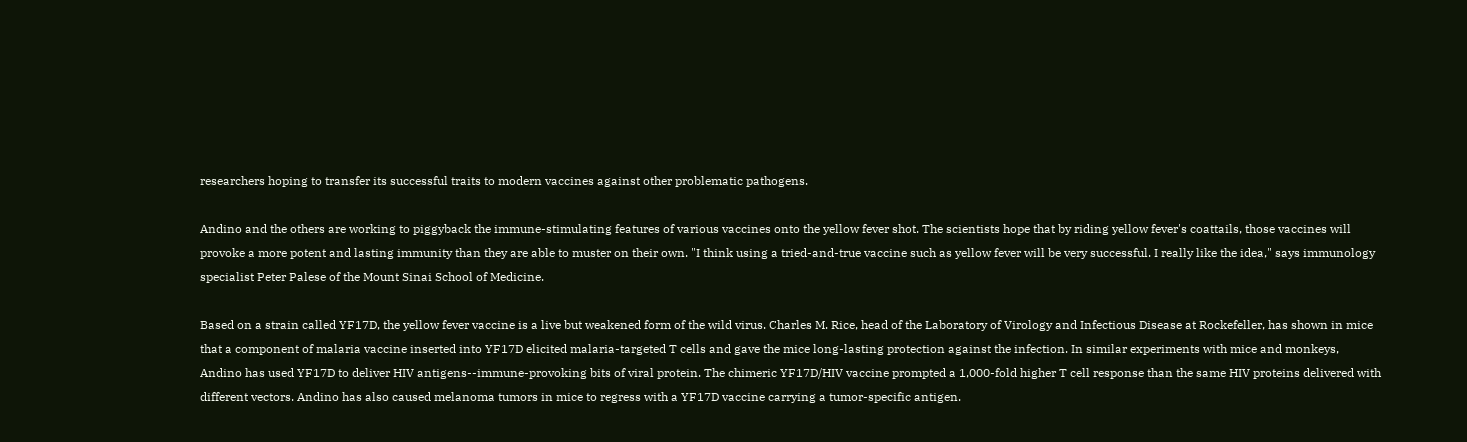researchers hoping to transfer its successful traits to modern vaccines against other problematic pathogens.

Andino and the others are working to piggyback the immune-stimulating features of various vaccines onto the yellow fever shot. The scientists hope that by riding yellow fever's coattails, those vaccines will provoke a more potent and lasting immunity than they are able to muster on their own. "I think using a tried-and-true vaccine such as yellow fever will be very successful. I really like the idea," says immunology specialist Peter Palese of the Mount Sinai School of Medicine.

Based on a strain called YF17D, the yellow fever vaccine is a live but weakened form of the wild virus. Charles M. Rice, head of the Laboratory of Virology and Infectious Disease at Rockefeller, has shown in mice that a component of malaria vaccine inserted into YF17D elicited malaria-targeted T cells and gave the mice long-lasting protection against the infection. In similar experiments with mice and monkeys, Andino has used YF17D to deliver HIV antigens--immune-provoking bits of viral protein. The chimeric YF17D/HIV vaccine prompted a 1,000-fold higher T cell response than the same HIV proteins delivered with different vectors. Andino has also caused melanoma tumors in mice to regress with a YF17D vaccine carrying a tumor-specific antigen.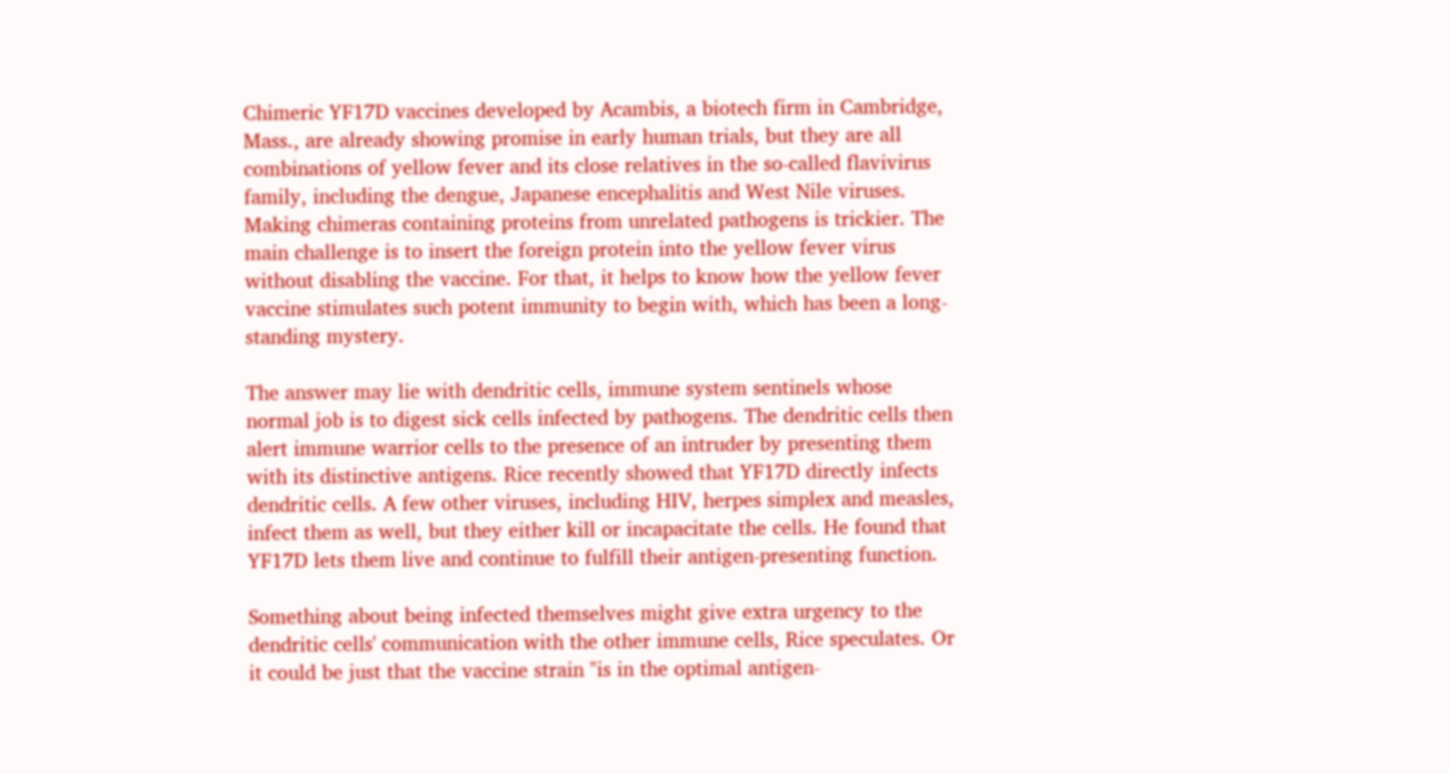Chimeric YF17D vaccines developed by Acambis, a biotech firm in Cambridge, Mass., are already showing promise in early human trials, but they are all combinations of yellow fever and its close relatives in the so-called flavivirus family, including the dengue, Japanese encephalitis and West Nile viruses. Making chimeras containing proteins from unrelated pathogens is trickier. The main challenge is to insert the foreign protein into the yellow fever virus without disabling the vaccine. For that, it helps to know how the yellow fever vaccine stimulates such potent immunity to begin with, which has been a long-standing mystery.

The answer may lie with dendritic cells, immune system sentinels whose normal job is to digest sick cells infected by pathogens. The dendritic cells then alert immune warrior cells to the presence of an intruder by presenting them with its distinctive antigens. Rice recently showed that YF17D directly infects dendritic cells. A few other viruses, including HIV, herpes simplex and measles, infect them as well, but they either kill or incapacitate the cells. He found that YF17D lets them live and continue to fulfill their antigen-presenting function.

Something about being infected themselves might give extra urgency to the dendritic cells' communication with the other immune cells, Rice speculates. Or it could be just that the vaccine strain "is in the optimal antigen-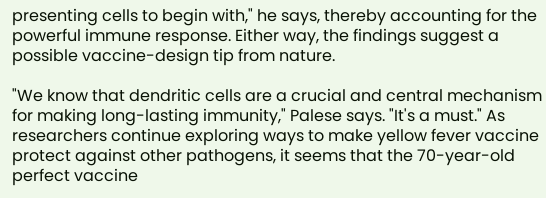presenting cells to begin with," he says, thereby accounting for the powerful immune response. Either way, the findings suggest a possible vaccine-design tip from nature.

"We know that dendritic cells are a crucial and central mechanism for making long-lasting immunity," Palese says. "It's a must." As researchers continue exploring ways to make yellow fever vaccine protect against other pathogens, it seems that the 70-year-old perfect vaccine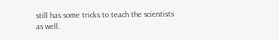still has some tricks to teach the scientists as well.